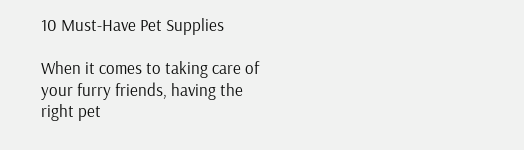10 Must-Have Pet Supplies

When it comes to taking care of your furry friends, having the right pet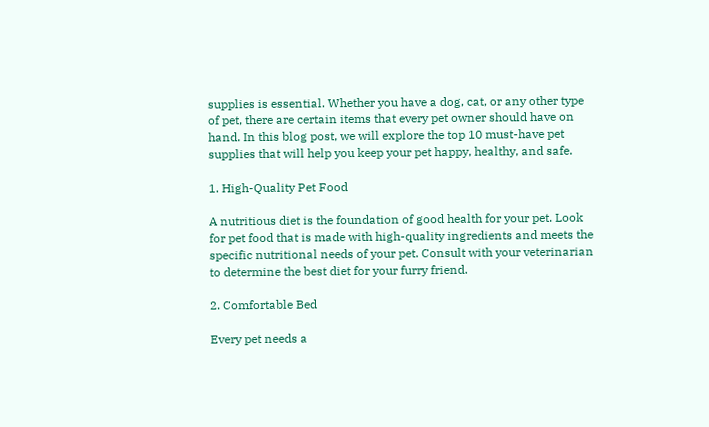supplies is essential. Whether you have a dog, cat, or any other type of pet, there are certain items that every pet owner should have on hand. In this blog post, we will explore the top 10 must-have pet supplies that will help you keep your pet happy, healthy, and safe.

1. High-Quality Pet Food

A nutritious diet is the foundation of good health for your pet. Look for pet food that is made with high-quality ingredients and meets the specific nutritional needs of your pet. Consult with your veterinarian to determine the best diet for your furry friend.

2. Comfortable Bed

Every pet needs a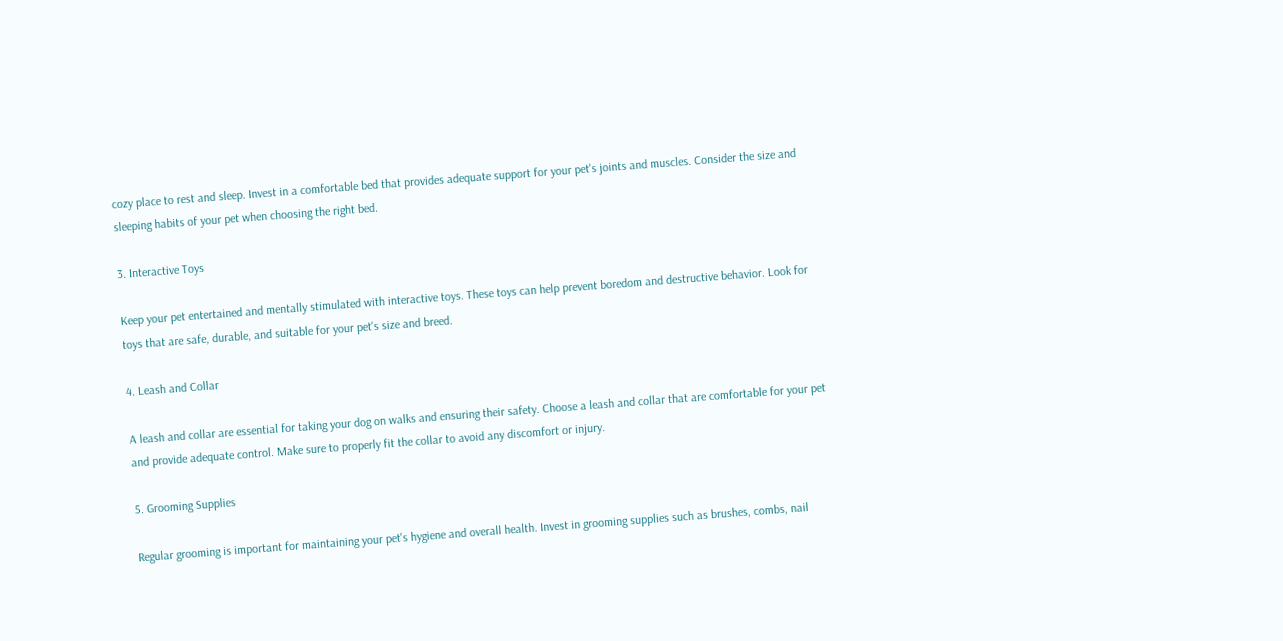cozy place to rest and sleep. Invest in a comfortable bed that provides adequate support for your pet's joints and muscles. Consider the size and sleeping habits of your pet when choosing the right bed.

3. Interactive Toys

Keep your pet entertained and mentally stimulated with interactive toys. These toys can help prevent boredom and destructive behavior. Look for toys that are safe, durable, and suitable for your pet's size and breed.

4. Leash and Collar

A leash and collar are essential for taking your dog on walks and ensuring their safety. Choose a leash and collar that are comfortable for your pet and provide adequate control. Make sure to properly fit the collar to avoid any discomfort or injury.

5. Grooming Supplies

Regular grooming is important for maintaining your pet's hygiene and overall health. Invest in grooming supplies such as brushes, combs, nail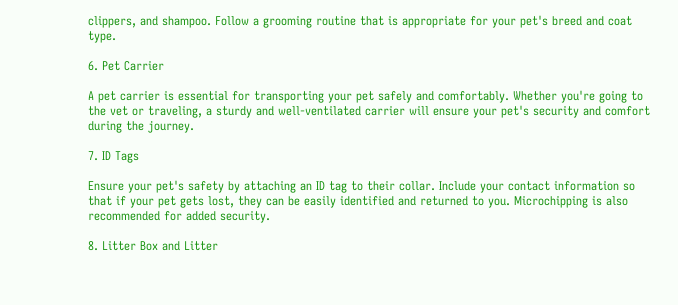clippers, and shampoo. Follow a grooming routine that is appropriate for your pet's breed and coat type.

6. Pet Carrier

A pet carrier is essential for transporting your pet safely and comfortably. Whether you're going to the vet or traveling, a sturdy and well-ventilated carrier will ensure your pet's security and comfort during the journey.

7. ID Tags

Ensure your pet's safety by attaching an ID tag to their collar. Include your contact information so that if your pet gets lost, they can be easily identified and returned to you. Microchipping is also recommended for added security.

8. Litter Box and Litter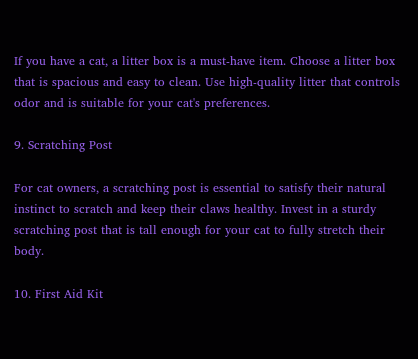If you have a cat, a litter box is a must-have item. Choose a litter box that is spacious and easy to clean. Use high-quality litter that controls odor and is suitable for your cat's preferences.

9. Scratching Post

For cat owners, a scratching post is essential to satisfy their natural instinct to scratch and keep their claws healthy. Invest in a sturdy scratching post that is tall enough for your cat to fully stretch their body.

10. First Aid Kit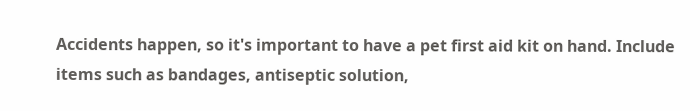Accidents happen, so it's important to have a pet first aid kit on hand. Include items such as bandages, antiseptic solution,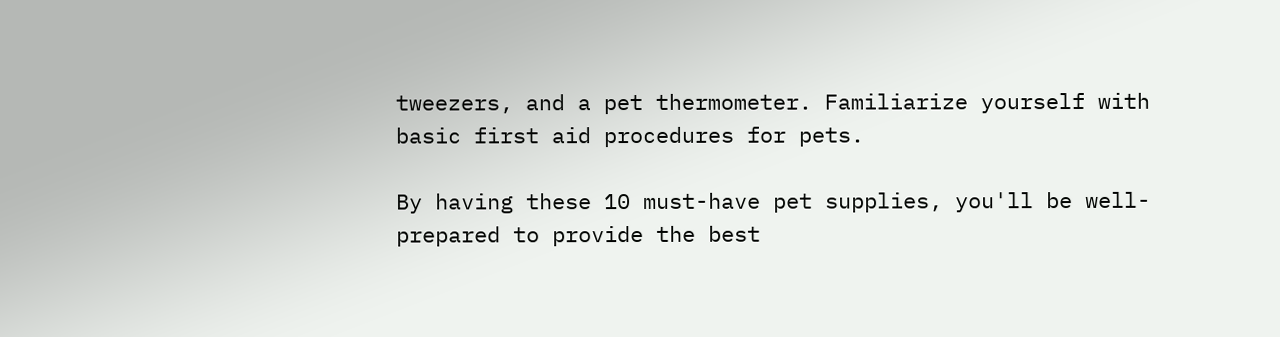tweezers, and a pet thermometer. Familiarize yourself with basic first aid procedures for pets.

By having these 10 must-have pet supplies, you'll be well-prepared to provide the best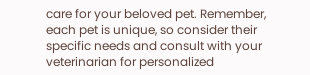care for your beloved pet. Remember, each pet is unique, so consider their specific needs and consult with your veterinarian for personalized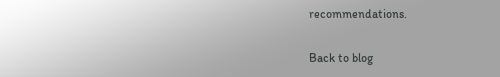recommendations.

Back to blog